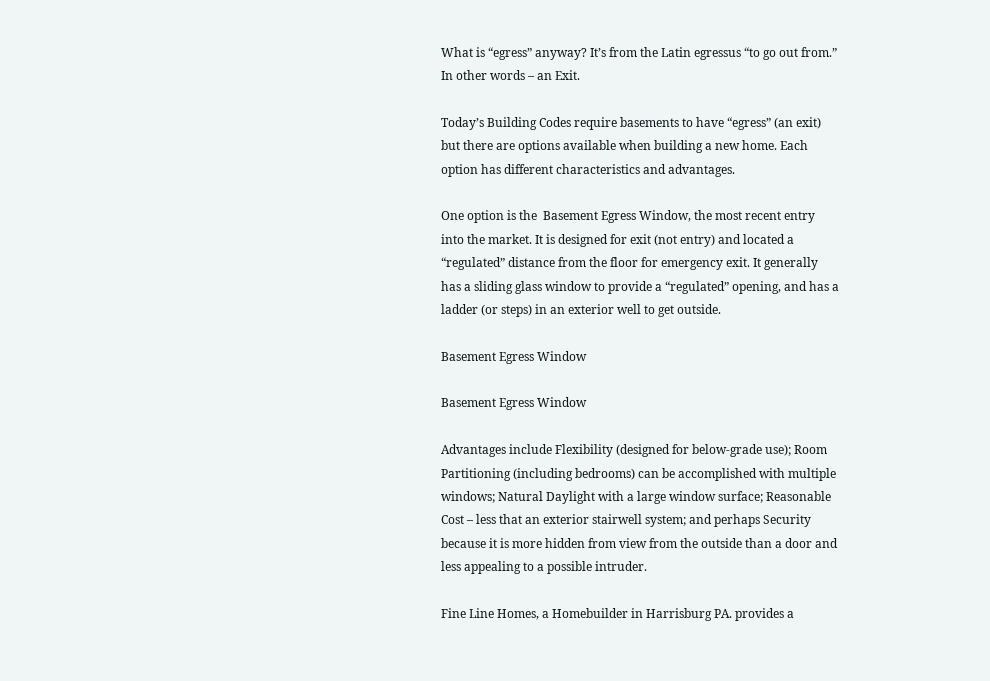What is “egress” anyway? It’s from the Latin egressus “to go out from.” In other words – an Exit.

Today’s Building Codes require basements to have “egress” (an exit) but there are options available when building a new home. Each option has different characteristics and advantages.

One option is the  Basement Egress Window, the most recent entry into the market. It is designed for exit (not entry) and located a “regulated” distance from the floor for emergency exit. It generally has a sliding glass window to provide a “regulated” opening, and has a ladder (or steps) in an exterior well to get outside.

Basement Egress Window

Basement Egress Window

Advantages include Flexibility (designed for below-grade use); Room Partitioning (including bedrooms) can be accomplished with multiple windows; Natural Daylight with a large window surface; Reasonable Cost – less that an exterior stairwell system; and perhaps Security because it is more hidden from view from the outside than a door and less appealing to a possible intruder.

Fine Line Homes, a Homebuilder in Harrisburg PA. provides a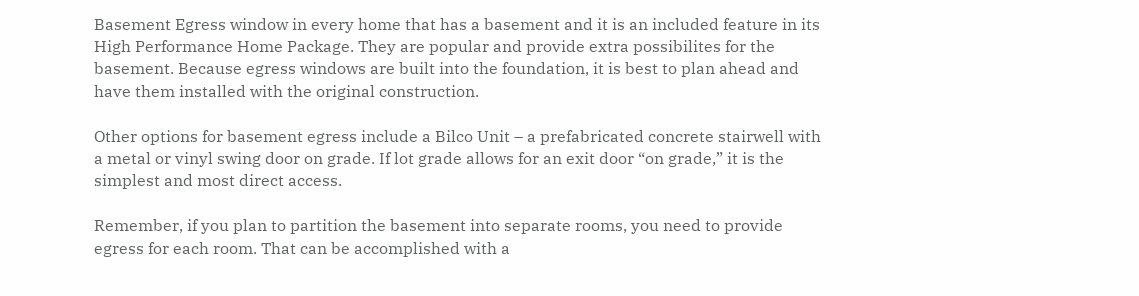Basement Egress window in every home that has a basement and it is an included feature in its High Performance Home Package. They are popular and provide extra possibilites for the basement. Because egress windows are built into the foundation, it is best to plan ahead and have them installed with the original construction.

Other options for basement egress include a Bilco Unit – a prefabricated concrete stairwell with a metal or vinyl swing door on grade. If lot grade allows for an exit door “on grade,” it is the simplest and most direct access.

Remember, if you plan to partition the basement into separate rooms, you need to provide egress for each room. That can be accomplished with a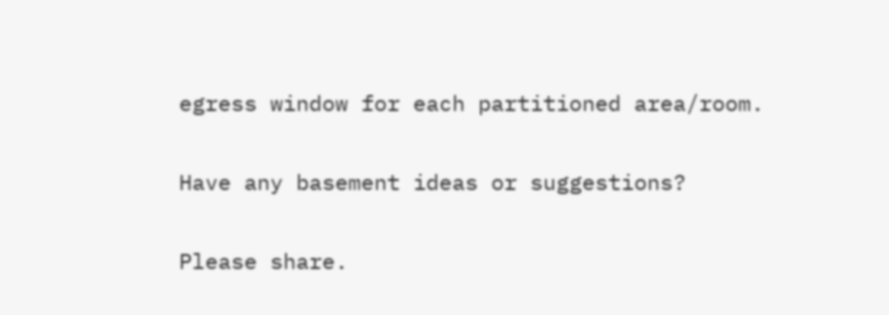egress window for each partitioned area/room.

Have any basement ideas or suggestions?

Please share.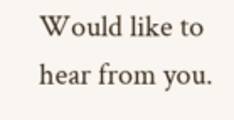Would like to hear from you.